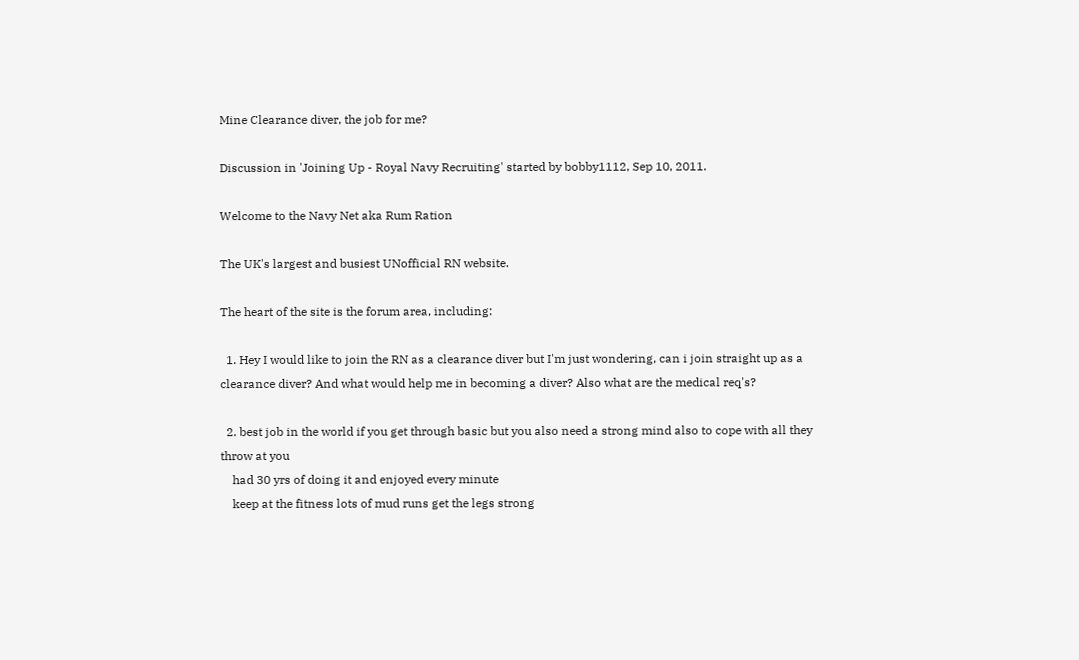Mine Clearance diver, the job for me?

Discussion in 'Joining Up - Royal Navy Recruiting' started by bobby1112, Sep 10, 2011.

Welcome to the Navy Net aka Rum Ration

The UK's largest and busiest UNofficial RN website.

The heart of the site is the forum area, including:

  1. Hey I would like to join the RN as a clearance diver but I'm just wondering, can i join straight up as a clearance diver? And what would help me in becoming a diver? Also what are the medical req's?

  2. best job in the world if you get through basic but you also need a strong mind also to cope with all they throw at you
    had 30 yrs of doing it and enjoyed every minute
    keep at the fitness lots of mud runs get the legs strong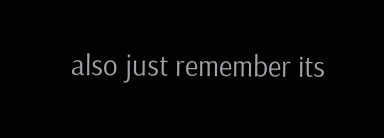also just remember its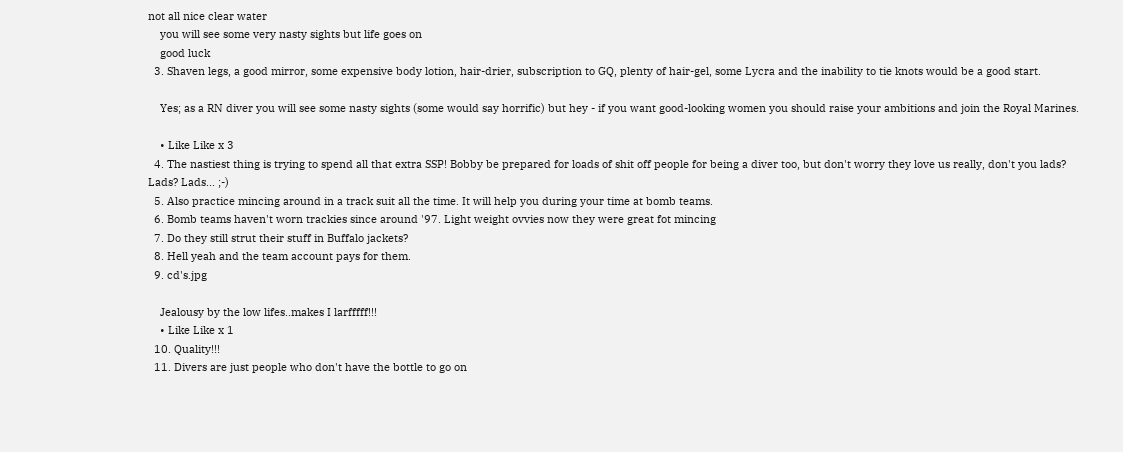not all nice clear water
    you will see some very nasty sights but life goes on
    good luck
  3. Shaven legs, a good mirror, some expensive body lotion, hair-drier, subscription to GQ, plenty of hair-gel, some Lycra and the inability to tie knots would be a good start.

    Yes; as a RN diver you will see some nasty sights (some would say horrific) but hey - if you want good-looking women you should raise your ambitions and join the Royal Marines.

    • Like Like x 3
  4. The nastiest thing is trying to spend all that extra SSP! Bobby be prepared for loads of shit off people for being a diver too, but don't worry they love us really, don't you lads? Lads? Lads... ;-)
  5. Also practice mincing around in a track suit all the time. It will help you during your time at bomb teams.
  6. Bomb teams haven't worn trackies since around '97. Light weight ovvies now they were great fot mincing
  7. Do they still strut their stuff in Buffalo jackets?
  8. Hell yeah and the team account pays for them.
  9. cd's.jpg

    Jealousy by the low lifes..makes I larfffff!!!
    • Like Like x 1
  10. Quality!!!
  11. Divers are just people who don't have the bottle to go on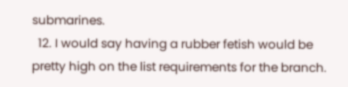submarines.
  12. I would say having a rubber fetish would be pretty high on the list requirements for the branch.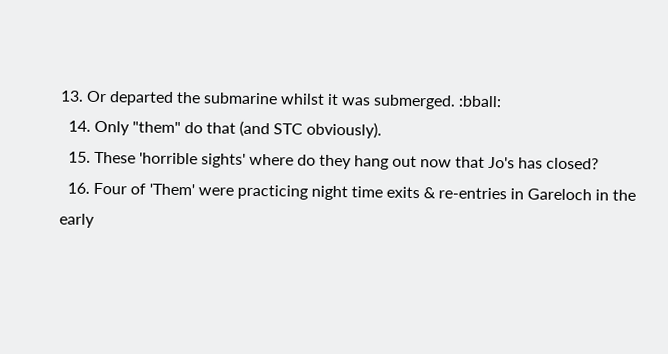13. Or departed the submarine whilst it was submerged. :bball:
  14. Only "them" do that (and STC obviously).
  15. These 'horrible sights' where do they hang out now that Jo's has closed?
  16. Four of 'Them' were practicing night time exits & re-entries in Gareloch in the early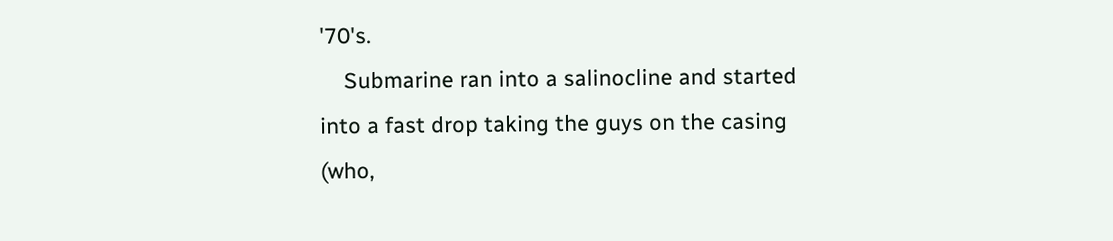'70's.
    Submarine ran into a salinocline and started into a fast drop taking the guys on the casing (who,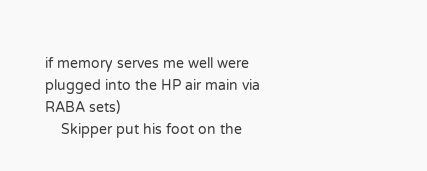if memory serves me well were plugged into the HP air main via RABA sets)
    Skipper put his foot on the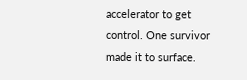accelerator to get control. One survivor made it to surface.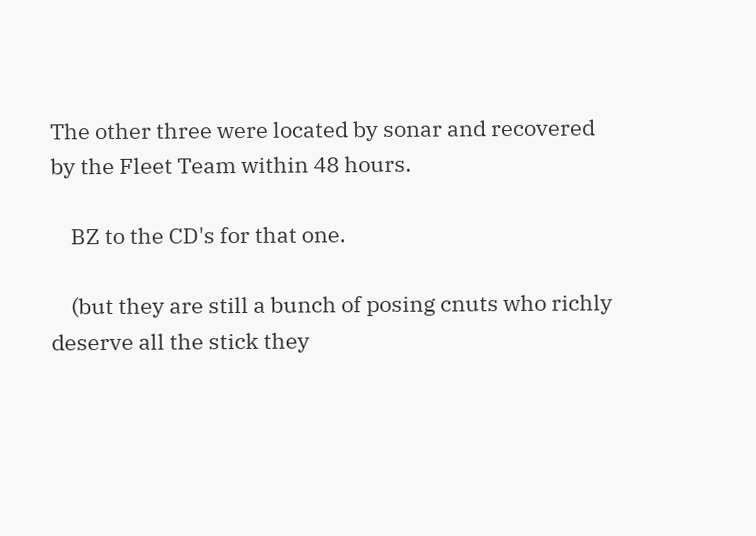The other three were located by sonar and recovered by the Fleet Team within 48 hours.

    BZ to the CD's for that one.

    (but they are still a bunch of posing cnuts who richly deserve all the stick they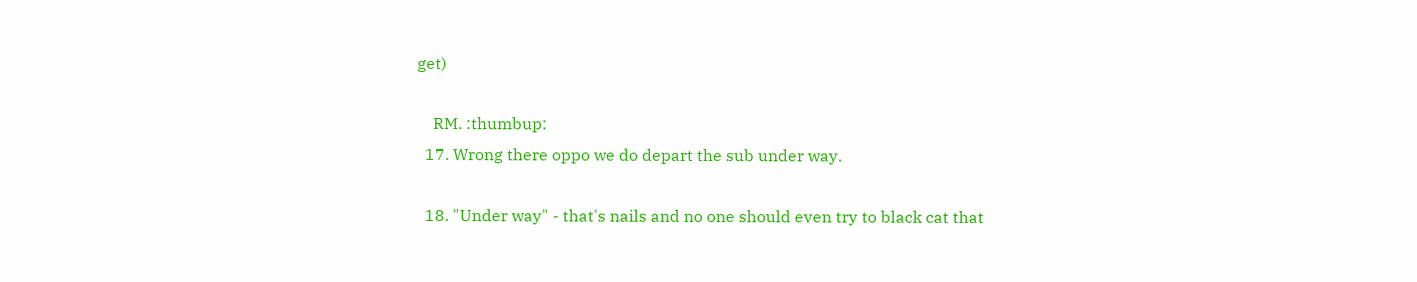get)

    RM. :thumbup:
  17. Wrong there oppo we do depart the sub under way.

  18. "Under way" - that's nails and no one should even try to black cat that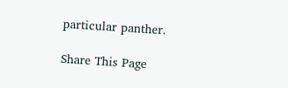particular panther.

Share This Page